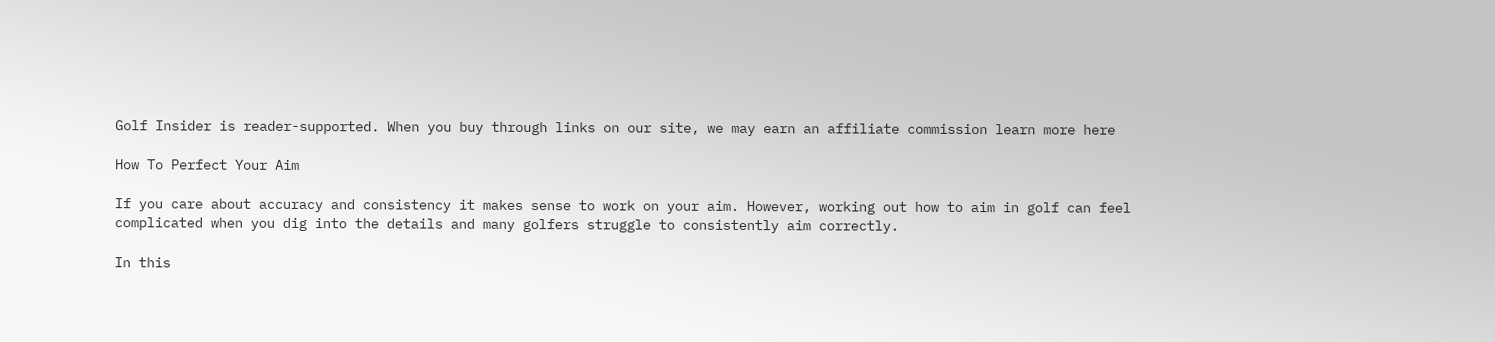Golf Insider is reader-supported. When you buy through links on our site, we may earn an affiliate commission learn more here

How To Perfect Your Aim

If you care about accuracy and consistency it makes sense to work on your aim. However, working out how to aim in golf can feel complicated when you dig into the details and many golfers struggle to consistently aim correctly.

In this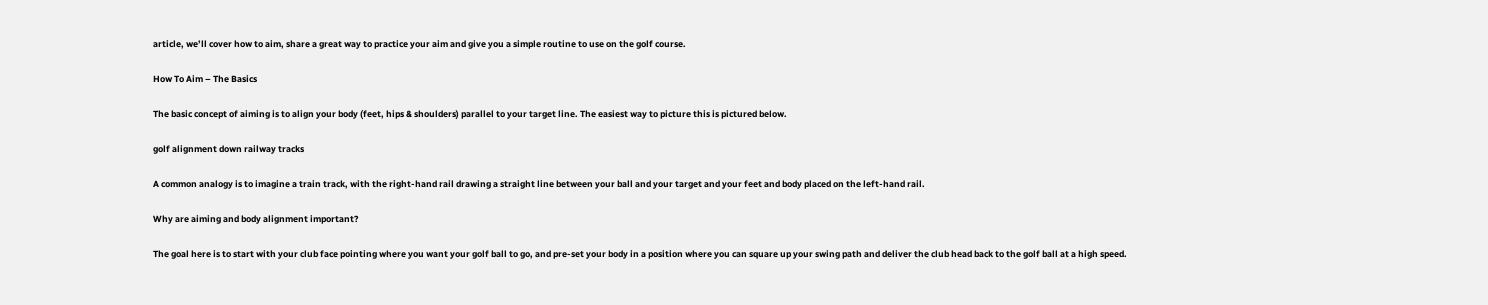article, we’ll cover how to aim, share a great way to practice your aim and give you a simple routine to use on the golf course.

How To Aim – The Basics

The basic concept of aiming is to align your body (feet, hips & shoulders) parallel to your target line. The easiest way to picture this is pictured below.

golf alignment down railway tracks

A common analogy is to imagine a train track, with the right-hand rail drawing a straight line between your ball and your target and your feet and body placed on the left-hand rail.

Why are aiming and body alignment important?

The goal here is to start with your club face pointing where you want your golf ball to go, and pre-set your body in a position where you can square up your swing path and deliver the club head back to the golf ball at a high speed.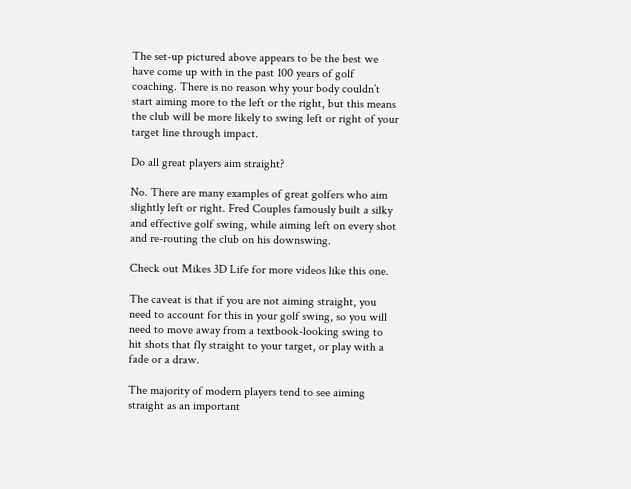The set-up pictured above appears to be the best we have come up with in the past 100 years of golf coaching. There is no reason why your body couldn’t start aiming more to the left or the right, but this means the club will be more likely to swing left or right of your target line through impact.

Do all great players aim straight?

No. There are many examples of great golfers who aim slightly left or right. Fred Couples famously built a silky and effective golf swing, while aiming left on every shot and re-routing the club on his downswing.

Check out Mikes 3D Life for more videos like this one.

The caveat is that if you are not aiming straight, you need to account for this in your golf swing, so you will need to move away from a textbook-looking swing to hit shots that fly straight to your target, or play with a fade or a draw.

The majority of modern players tend to see aiming straight as an important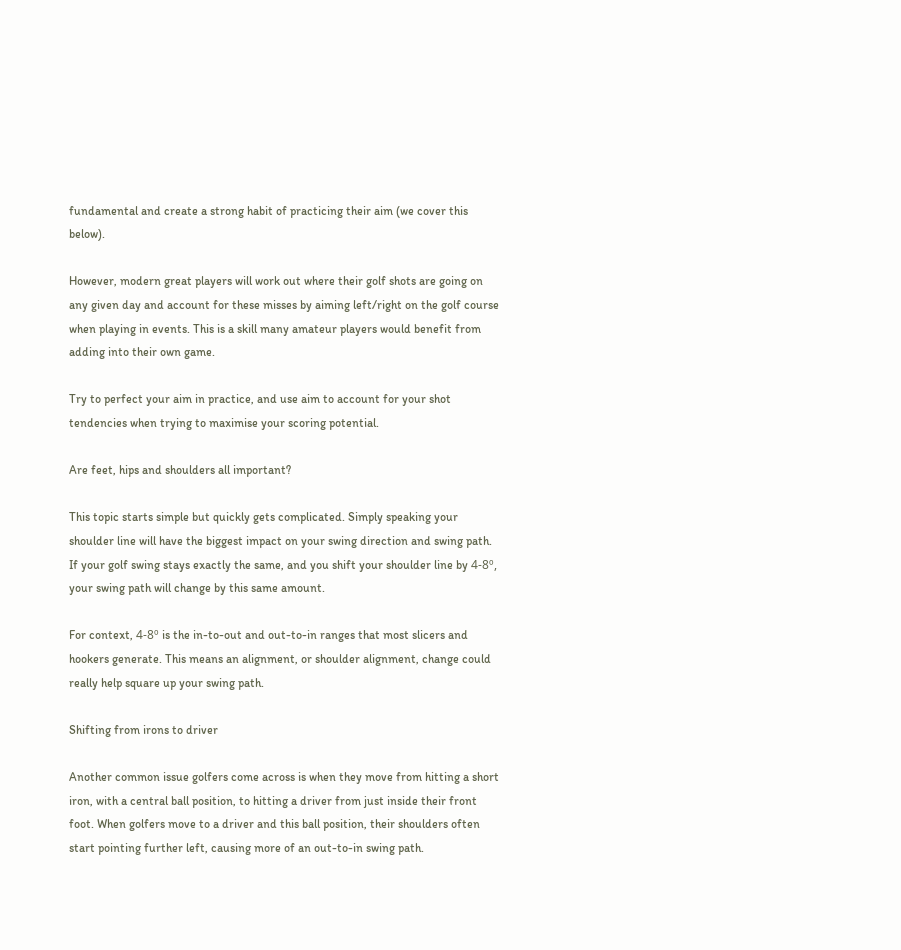fundamental and create a strong habit of practicing their aim (we cover this below).

However, modern great players will work out where their golf shots are going on any given day and account for these misses by aiming left/right on the golf course when playing in events. This is a skill many amateur players would benefit from adding into their own game.

Try to perfect your aim in practice, and use aim to account for your shot tendencies when trying to maximise your scoring potential.

Are feet, hips and shoulders all important?

This topic starts simple but quickly gets complicated. Simply speaking your shoulder line will have the biggest impact on your swing direction and swing path. If your golf swing stays exactly the same, and you shift your shoulder line by 4-8º, your swing path will change by this same amount.

For context, 4-8º is the in-to-out and out-to-in ranges that most slicers and hookers generate. This means an alignment, or shoulder alignment, change could really help square up your swing path.

Shifting from irons to driver

Another common issue golfers come across is when they move from hitting a short iron, with a central ball position, to hitting a driver from just inside their front foot. When golfers move to a driver and this ball position, their shoulders often start pointing further left, causing more of an out-to-in swing path.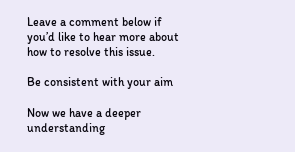Leave a comment below if you’d like to hear more about how to resolve this issue.

Be consistent with your aim

Now we have a deeper understanding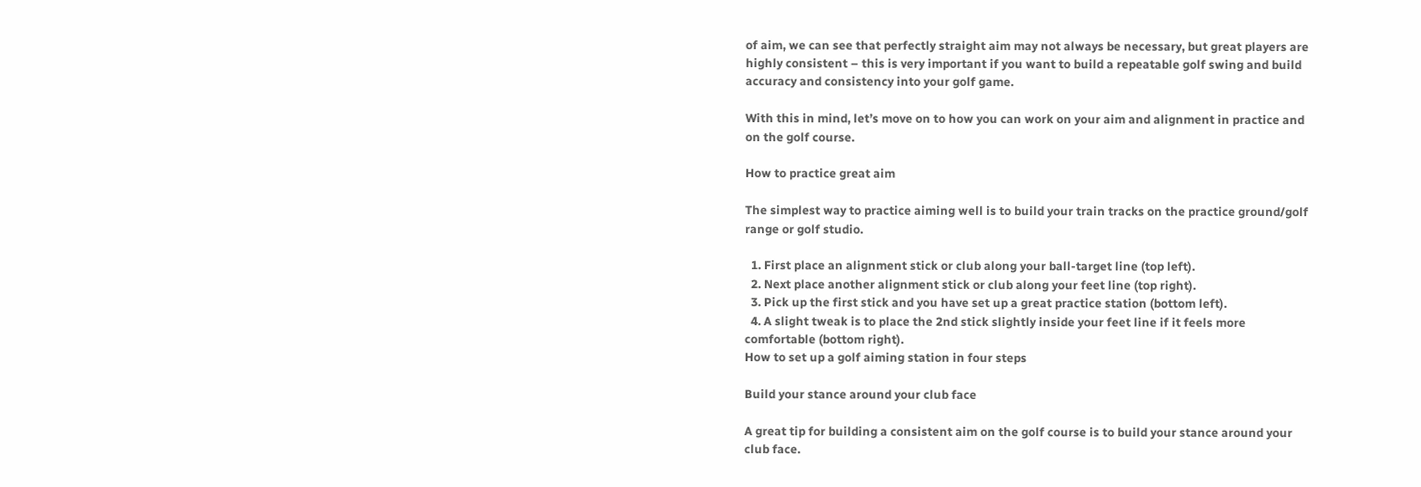of aim, we can see that perfectly straight aim may not always be necessary, but great players are highly consistent – this is very important if you want to build a repeatable golf swing and build accuracy and consistency into your golf game.

With this in mind, let’s move on to how you can work on your aim and alignment in practice and on the golf course.

How to practice great aim

The simplest way to practice aiming well is to build your train tracks on the practice ground/golf range or golf studio.

  1. First place an alignment stick or club along your ball-target line (top left).
  2. Next place another alignment stick or club along your feet line (top right).
  3. Pick up the first stick and you have set up a great practice station (bottom left).
  4. A slight tweak is to place the 2nd stick slightly inside your feet line if it feels more comfortable (bottom right).
How to set up a golf aiming station in four steps

Build your stance around your club face

A great tip for building a consistent aim on the golf course is to build your stance around your club face.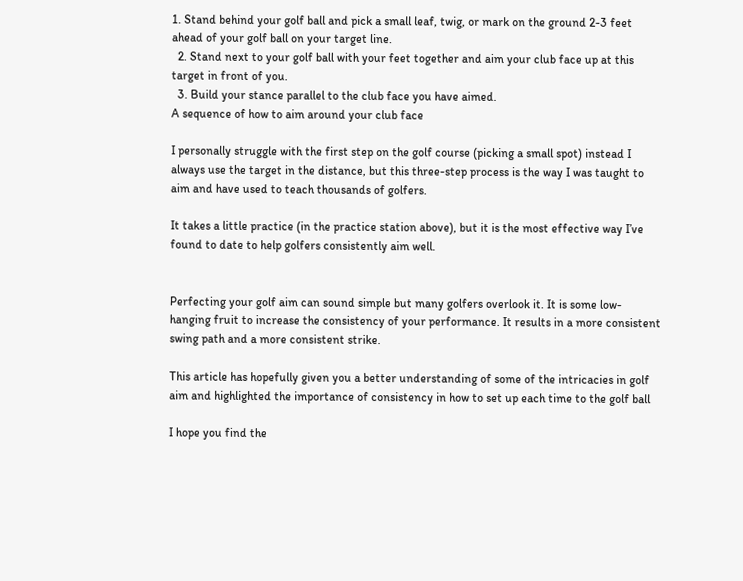1. Stand behind your golf ball and pick a small leaf, twig, or mark on the ground 2-3 feet ahead of your golf ball on your target line.
  2. Stand next to your golf ball with your feet together and aim your club face up at this target in front of you.
  3. Build your stance parallel to the club face you have aimed.
A sequence of how to aim around your club face

I personally struggle with the first step on the golf course (picking a small spot) instead I always use the target in the distance, but this three-step process is the way I was taught to aim and have used to teach thousands of golfers.

It takes a little practice (in the practice station above), but it is the most effective way I’ve found to date to help golfers consistently aim well.


Perfecting your golf aim can sound simple but many golfers overlook it. It is some low-hanging fruit to increase the consistency of your performance. It results in a more consistent swing path and a more consistent strike.

This article has hopefully given you a better understanding of some of the intricacies in golf aim and highlighted the importance of consistency in how to set up each time to the golf ball

I hope you find the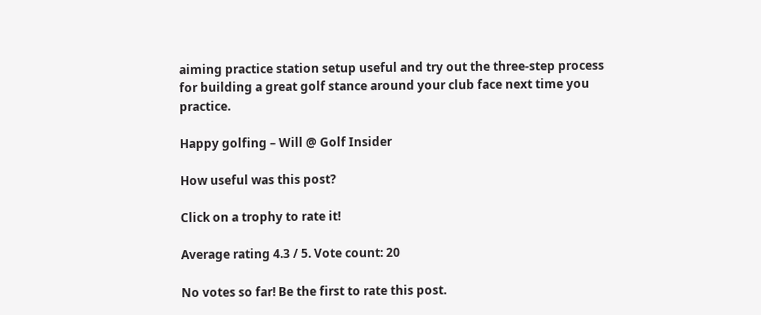aiming practice station setup useful and try out the three-step process for building a great golf stance around your club face next time you practice.

Happy golfing – Will @ Golf Insider

How useful was this post?

Click on a trophy to rate it!

Average rating 4.3 / 5. Vote count: 20

No votes so far! Be the first to rate this post.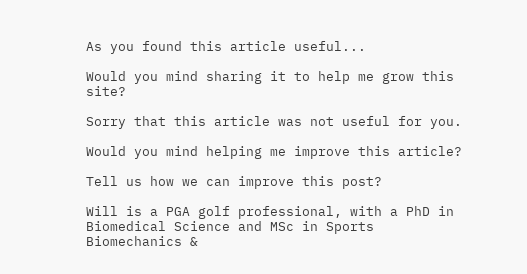As you found this article useful...

Would you mind sharing it to help me grow this site?

Sorry that this article was not useful for you.

Would you mind helping me improve this article?

Tell us how we can improve this post?

Will is a PGA golf professional, with a PhD in Biomedical Science and MSc in Sports Biomechanics &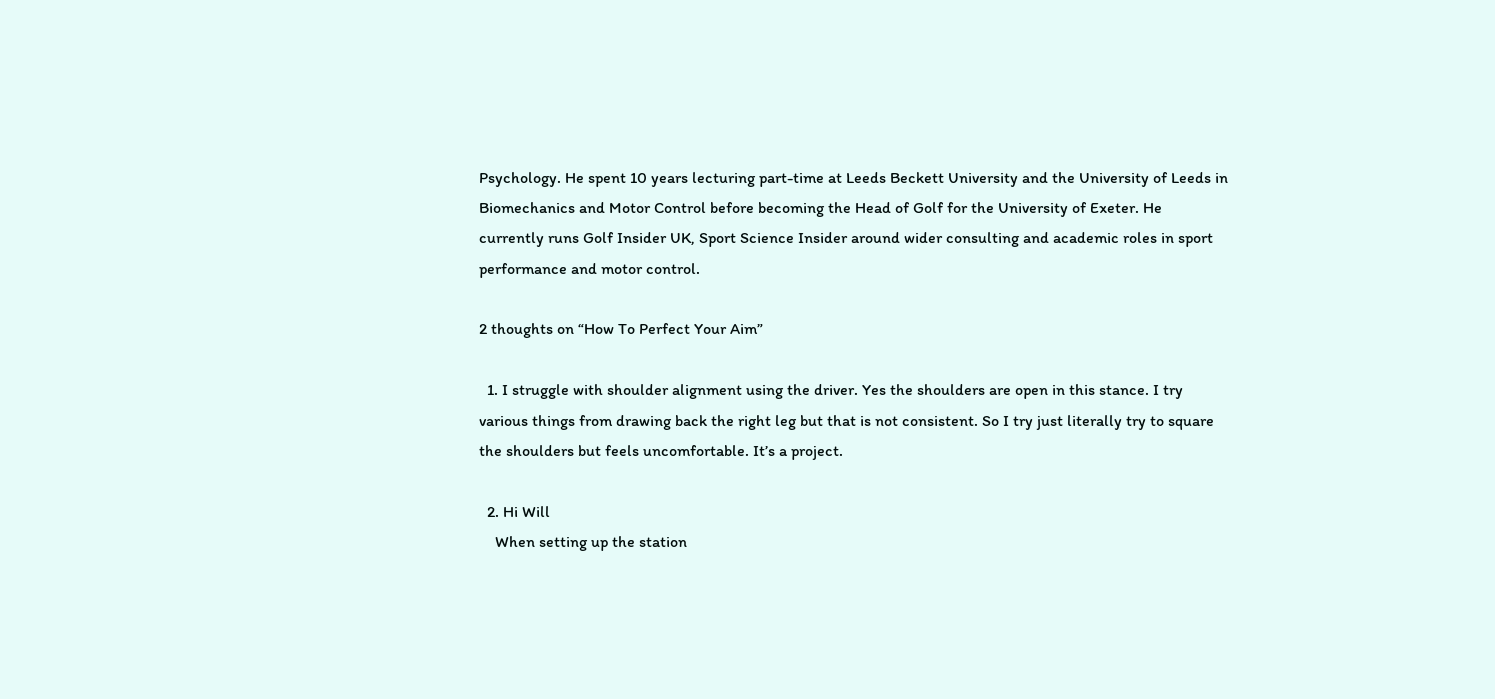Psychology. He spent 10 years lecturing part-time at Leeds Beckett University and the University of Leeds in Biomechanics and Motor Control before becoming the Head of Golf for the University of Exeter. He currently runs Golf Insider UK, Sport Science Insider around wider consulting and academic roles in sport performance and motor control.

2 thoughts on “How To Perfect Your Aim”

  1. I struggle with shoulder alignment using the driver. Yes the shoulders are open in this stance. I try various things from drawing back the right leg but that is not consistent. So I try just literally try to square the shoulders but feels uncomfortable. It’s a project.

  2. Hi Will
    When setting up the station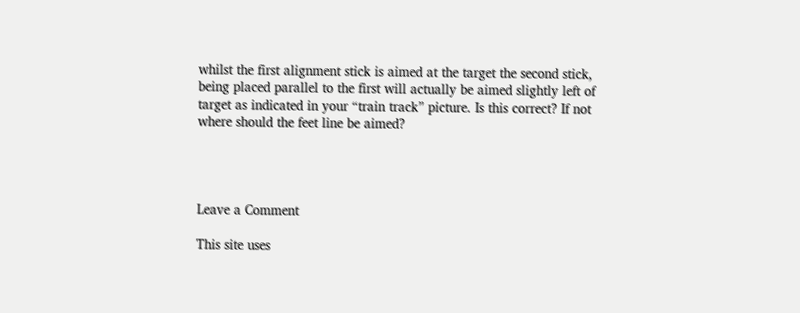whilst the first alignment stick is aimed at the target the second stick, being placed parallel to the first will actually be aimed slightly left of target as indicated in your “train track” picture. Is this correct? If not where should the feet line be aimed?




Leave a Comment

This site uses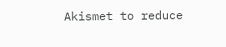Akismet to reduce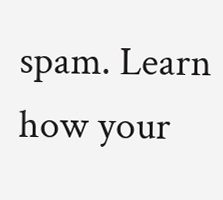spam. Learn how your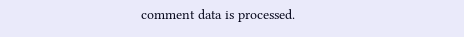comment data is processed.